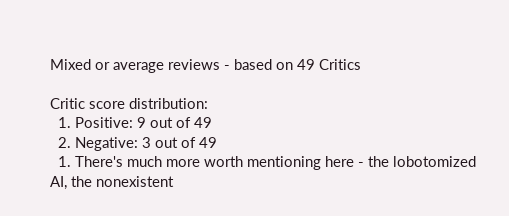Mixed or average reviews - based on 49 Critics

Critic score distribution:
  1. Positive: 9 out of 49
  2. Negative: 3 out of 49
  1. There's much more worth mentioning here - the lobotomized AI, the nonexistent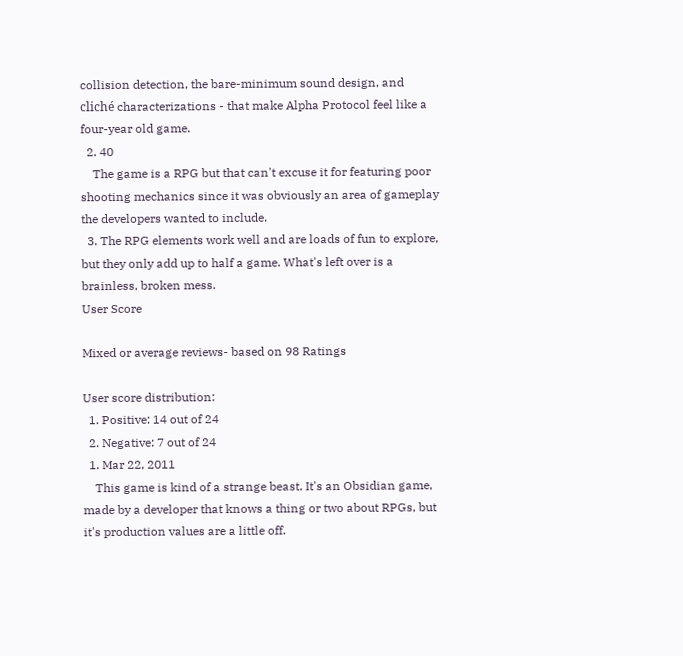collision detection, the bare-minimum sound design, and cliché characterizations - that make Alpha Protocol feel like a four-year old game.
  2. 40
    The game is a RPG but that can't excuse it for featuring poor shooting mechanics since it was obviously an area of gameplay the developers wanted to include.
  3. The RPG elements work well and are loads of fun to explore, but they only add up to half a game. What's left over is a brainless, broken mess.
User Score

Mixed or average reviews- based on 98 Ratings

User score distribution:
  1. Positive: 14 out of 24
  2. Negative: 7 out of 24
  1. Mar 22, 2011
    This game is kind of a strange beast. It's an Obsidian game, made by a developer that knows a thing or two about RPGs, but it's production values are a little off.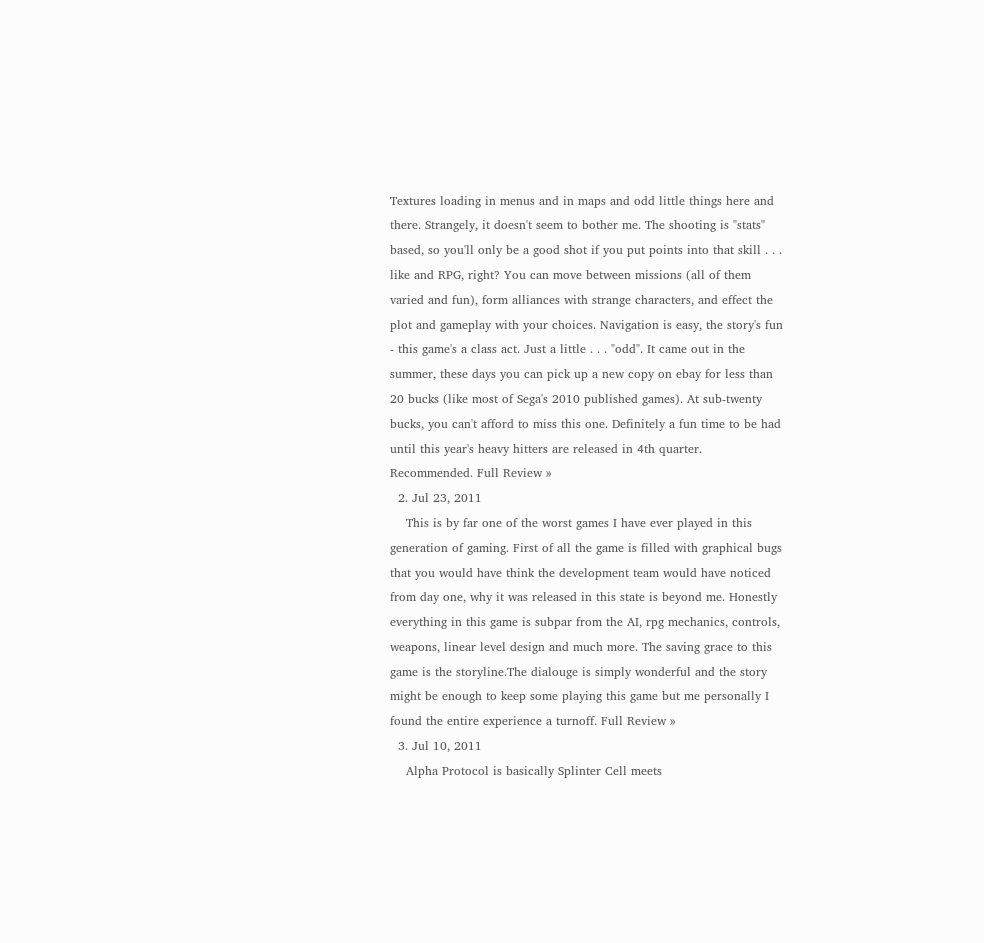Textures loading in menus and in maps and odd little things here and there. Strangely, it doesn't seem to bother me. The shooting is "stats" based, so you'll only be a good shot if you put points into that skill . . . like and RPG, right? You can move between missions (all of them varied and fun), form alliances with strange characters, and effect the plot and gameplay with your choices. Navigation is easy, the story's fun - this game's a class act. Just a little . . . "odd". It came out in the summer, these days you can pick up a new copy on ebay for less than 20 bucks (like most of Sega's 2010 published games). At sub-twenty bucks, you can't afford to miss this one. Definitely a fun time to be had until this year's heavy hitters are released in 4th quarter. Recommended. Full Review »
  2. Jul 23, 2011
    This is by far one of the worst games I have ever played in this generation of gaming. First of all the game is filled with graphical bugs that you would have think the development team would have noticed from day one, why it was released in this state is beyond me. Honestly everything in this game is subpar from the AI, rpg mechanics, controls, weapons, linear level design and much more. The saving grace to this game is the storyline.The dialouge is simply wonderful and the story might be enough to keep some playing this game but me personally I found the entire experience a turnoff. Full Review »
  3. Jul 10, 2011
    Alpha Protocol is basically Splinter Cell meets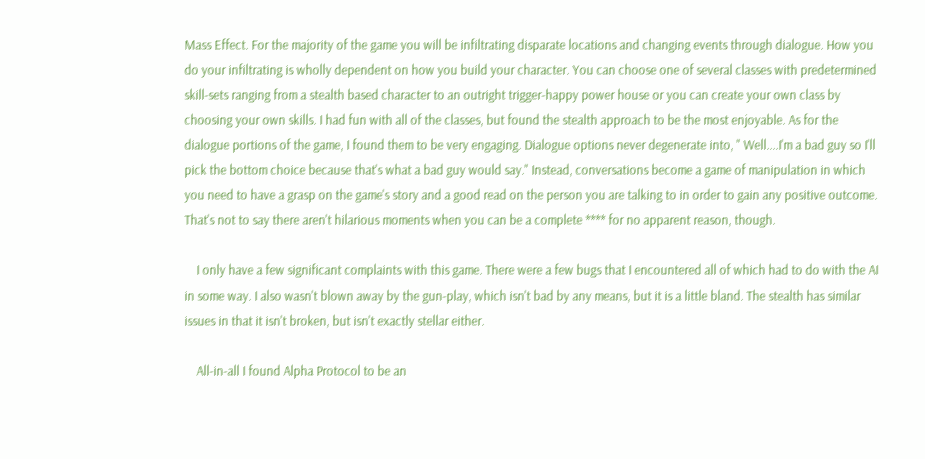Mass Effect. For the majority of the game you will be infiltrating disparate locations and changing events through dialogue. How you do your infiltrating is wholly dependent on how you build your character. You can choose one of several classes with predetermined skill-sets ranging from a stealth based character to an outright trigger-happy power house or you can create your own class by choosing your own skills. I had fun with all of the classes, but found the stealth approach to be the most enjoyable. As for the dialogue portions of the game, I found them to be very engaging. Dialogue options never degenerate into, " Well....I'm a bad guy so I'll pick the bottom choice because that's what a bad guy would say." Instead, conversations become a game of manipulation in which you need to have a grasp on the game's story and a good read on the person you are talking to in order to gain any positive outcome. That's not to say there aren't hilarious moments when you can be a complete **** for no apparent reason, though.

    I only have a few significant complaints with this game. There were a few bugs that I encountered all of which had to do with the AI in some way. I also wasn't blown away by the gun-play, which isn't bad by any means, but it is a little bland. The stealth has similar issues in that it isn't broken, but isn't exactly stellar either.

    All-in-all I found Alpha Protocol to be an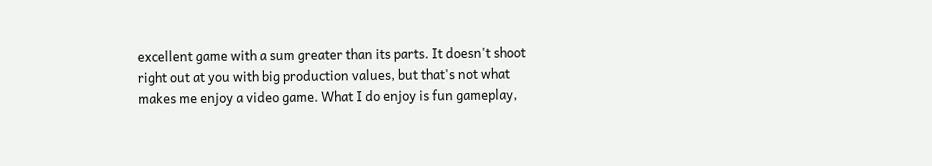excellent game with a sum greater than its parts. It doesn't shoot right out at you with big production values, but that's not what makes me enjoy a video game. What I do enjoy is fun gameplay,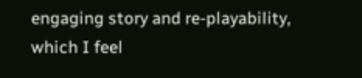engaging story and re-playability, which I feel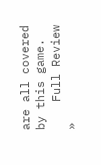are all covered by this game.
    Full Review »